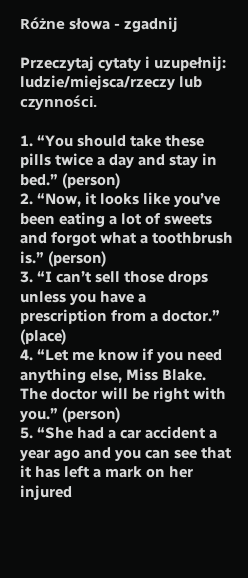Różne słowa - zgadnij

Przeczytaj cytaty i uzupełnij: ludzie/miejsca/rzeczy lub czynności.

1. “You should take these pills twice a day and stay in bed.” (person)
2. “Now, it looks like you’ve been eating a lot of sweets and forgot what a toothbrush is.” (person)
3. “I can’t sell those drops unless you have a prescription from a doctor.” (place)
4. “Let me know if you need anything else, Miss Blake. The doctor will be right with you.” (person)
5. “She had a car accident a year ago and you can see that it has left a mark on her injured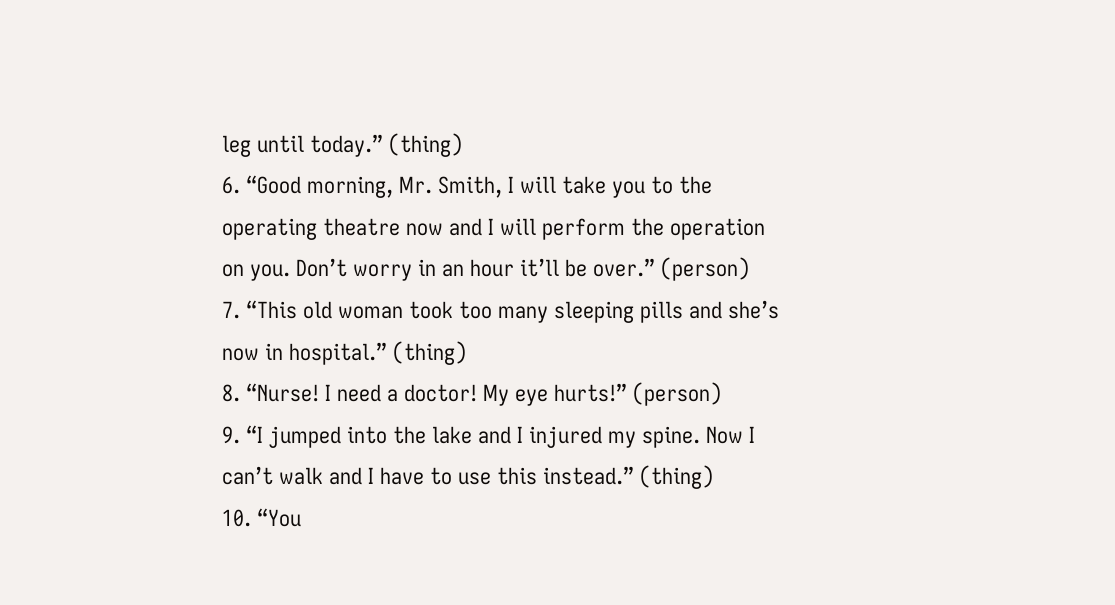leg until today.” (thing)
6. “Good morning, Mr. Smith, I will take you to the operating theatre now and I will perform the operation on you. Don’t worry in an hour it’ll be over.” (person)
7. “This old woman took too many sleeping pills and she’s now in hospital.” (thing)
8. “Nurse! I need a doctor! My eye hurts!” (person)
9. “I jumped into the lake and I injured my spine. Now I can’t walk and I have to use this instead.” (thing)
10. “You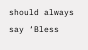should always say ‘Bless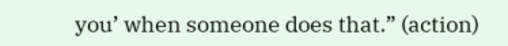you’ when someone does that.” (action)